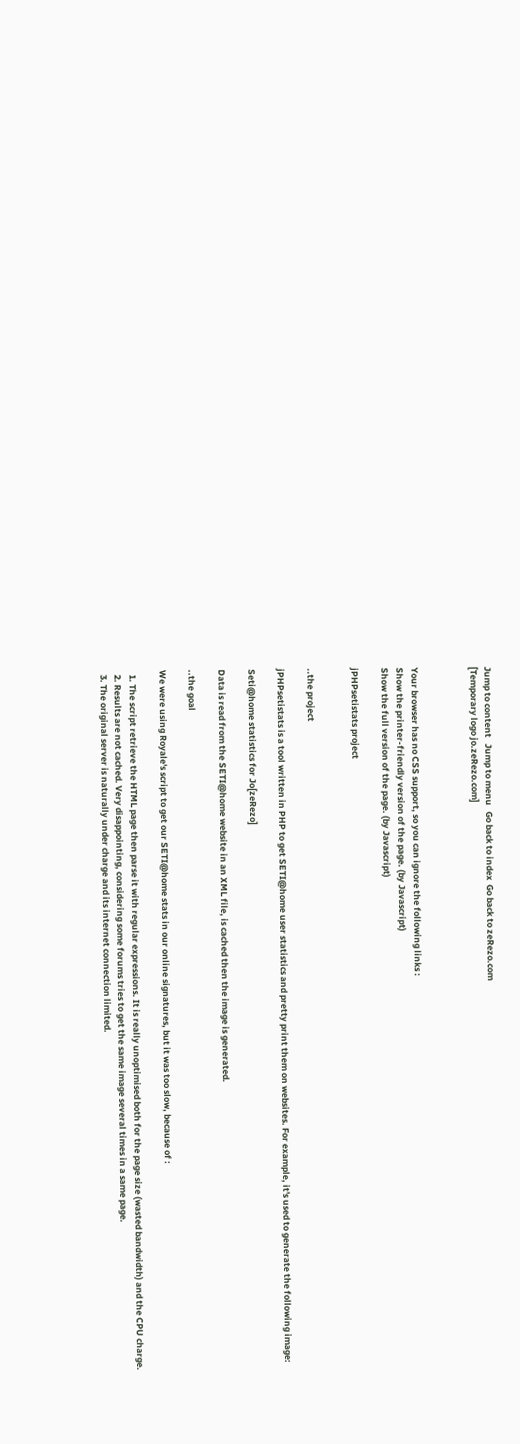Jump to content   Jump to menu   Go back to index  Go back to zeRezo.com
[Temporary logo jo.zeRezo.com]



Your browser has no CSS support, so you can ignore the following links :
Show the printer-friendly version of the page. (by Javascript)
Show the full version of the page. (by Javascript)

jPHPsetistats project


..the project

jPHPsetistats is a tool written in PHP to get SETI@home user statistics and pretty print them on websites. For example, it's used to generate the following image:

Seti@home statistics for Jo[zeRezo]

Data is read from the SETI@home website in an XML file, is cached then the image is generated.

..the goal

We were using Royale's script to get our SETI@home stats in our online signatures, but it was too slow, because of :

  1. The script retrieve the HTML page then parse it with regular expressions. It is really unoptimised both for the page size (wasted bandwidth) and the CPU charge.
  2. Results are not cached. Very disappointing, considering some forums tries to get the same image several times in a same page.
  3. The original server is naturally under charge and its internet connection limited.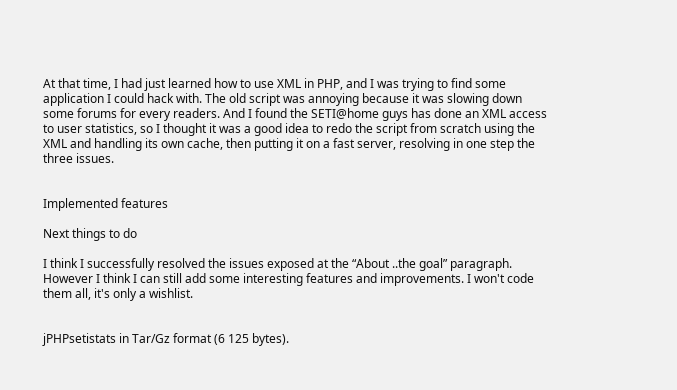At that time, I had just learned how to use XML in PHP, and I was trying to find some application I could hack with. The old script was annoying because it was slowing down some forums for every readers. And I found the SETI@home guys has done an XML access to user statistics, so I thought it was a good idea to redo the script from scratch using the XML and handling its own cache, then putting it on a fast server, resolving in one step the three issues.


Implemented features

Next things to do

I think I successfully resolved the issues exposed at the “About ..the goal” paragraph. However I think I can still add some interesting features and improvements. I won't code them all, it's only a wishlist.


jPHPsetistats in Tar/Gz format (6 125 bytes).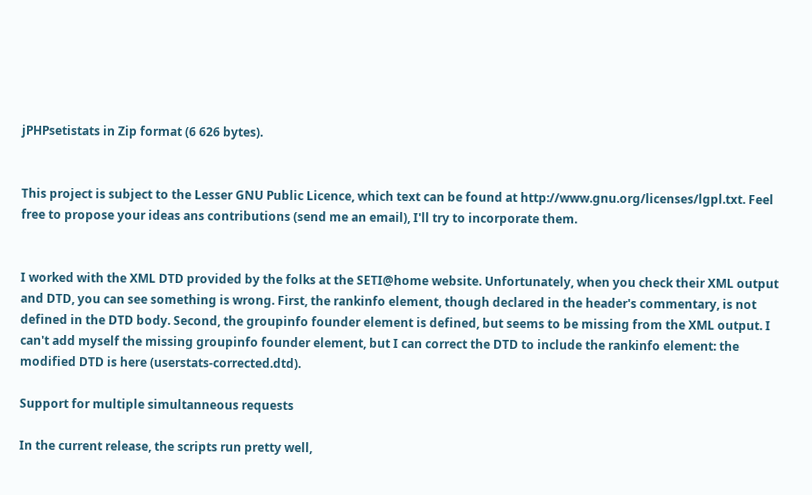jPHPsetistats in Zip format (6 626 bytes).


This project is subject to the Lesser GNU Public Licence, which text can be found at http://www.gnu.org/licenses/lgpl.txt. Feel free to propose your ideas ans contributions (send me an email), I'll try to incorporate them.


I worked with the XML DTD provided by the folks at the SETI@home website. Unfortunately, when you check their XML output and DTD, you can see something is wrong. First, the rankinfo element, though declared in the header's commentary, is not defined in the DTD body. Second, the groupinfo founder element is defined, but seems to be missing from the XML output. I can't add myself the missing groupinfo founder element, but I can correct the DTD to include the rankinfo element: the modified DTD is here (userstats-corrected.dtd).

Support for multiple simultanneous requests

In the current release, the scripts run pretty well,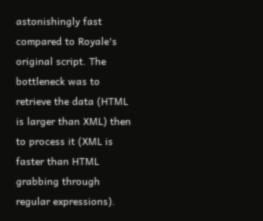astonishingly fast compared to Royale's original script. The bottleneck was to retrieve the data (HTML is larger than XML) then to process it (XML is faster than HTML grabbing through regular expressions).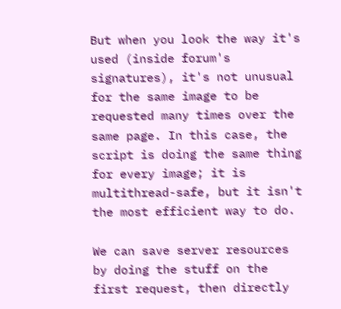But when you look the way it's used (inside forum's signatures), it's not unusual for the same image to be requested many times over the same page. In this case, the script is doing the same thing for every image; it is multithread-safe, but it isn't the most efficient way to do.

We can save server resources by doing the stuff on the first request, then directly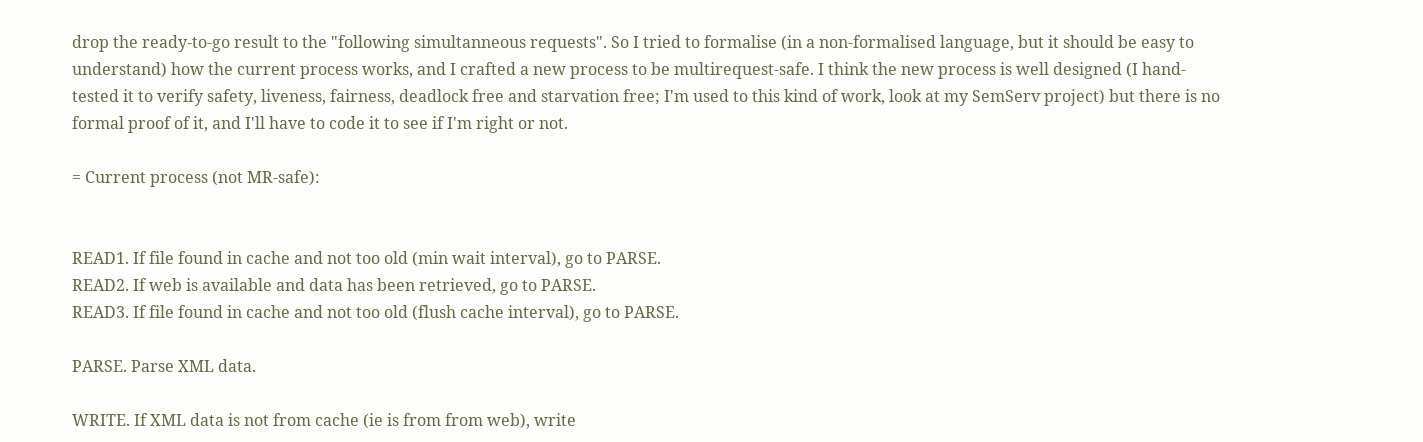drop the ready-to-go result to the "following simultanneous requests". So I tried to formalise (in a non-formalised language, but it should be easy to understand) how the current process works, and I crafted a new process to be multirequest-safe. I think the new process is well designed (I hand-tested it to verify safety, liveness, fairness, deadlock free and starvation free; I'm used to this kind of work, look at my SemServ project) but there is no formal proof of it, and I'll have to code it to see if I'm right or not.

= Current process (not MR-safe):


READ1. If file found in cache and not too old (min wait interval), go to PARSE.
READ2. If web is available and data has been retrieved, go to PARSE.
READ3. If file found in cache and not too old (flush cache interval), go to PARSE.

PARSE. Parse XML data.

WRITE. If XML data is not from cache (ie is from from web), write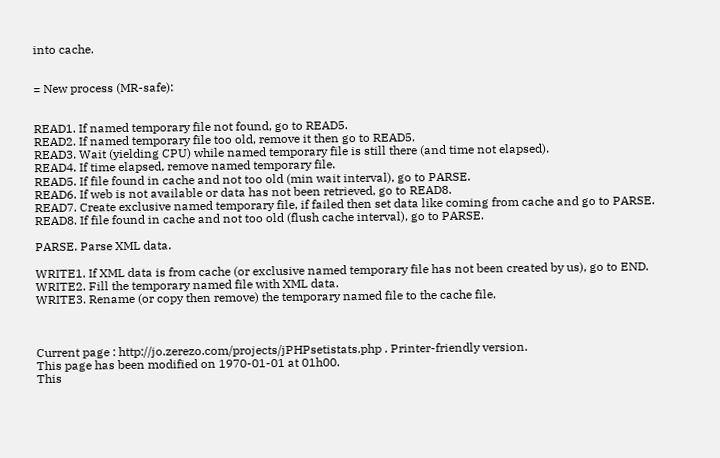into cache.


= New process (MR-safe):


READ1. If named temporary file not found, go to READ5.
READ2. If named temporary file too old, remove it then go to READ5.
READ3. Wait (yielding CPU) while named temporary file is still there (and time not elapsed).
READ4. If time elapsed, remove named temporary file.
READ5. If file found in cache and not too old (min wait interval), go to PARSE.
READ6. If web is not available or data has not been retrieved, go to READ8.
READ7. Create exclusive named temporary file, if failed then set data like coming from cache and go to PARSE.
READ8. If file found in cache and not too old (flush cache interval), go to PARSE.

PARSE. Parse XML data.

WRITE1. If XML data is from cache (or exclusive named temporary file has not been created by us), go to END.
WRITE2. Fill the temporary named file with XML data.
WRITE3. Rename (or copy then remove) the temporary named file to the cache file.



Current page : http://jo.zerezo.com/projects/jPHPsetistats.php . Printer-friendly version.
This page has been modified on 1970-01-01 at 01h00.
This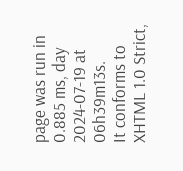page was run in 0.885 ms, day 2024-07-19 at 06h39m13s.
It conforms to XHTML 1.0 Strict,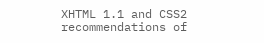XHTML 1.1 and CSS2 recommendations of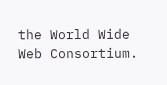the World Wide Web Consortium.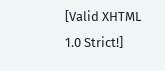[Valid XHTML 1.0 Strict!]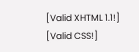[Valid XHTML 1.1!] [Valid CSS!]